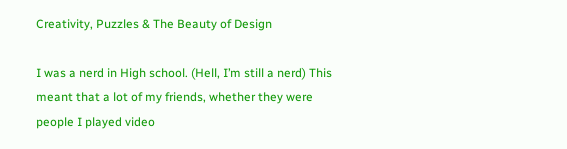Creativity, Puzzles & The Beauty of Design

I was a nerd in High school. (Hell, I’m still a nerd) This meant that a lot of my friends, whether they were people I played video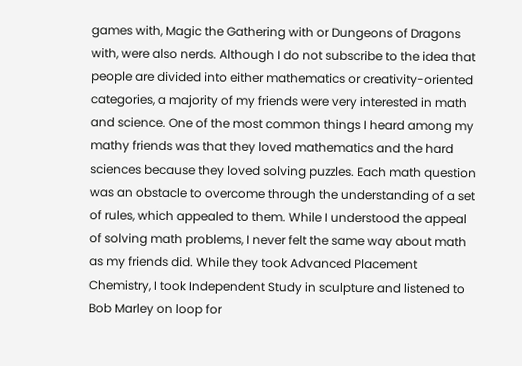games with, Magic the Gathering with or Dungeons of Dragons with, were also nerds. Although I do not subscribe to the idea that people are divided into either mathematics or creativity-oriented categories, a majority of my friends were very interested in math and science. One of the most common things I heard among my mathy friends was that they loved mathematics and the hard sciences because they loved solving puzzles. Each math question was an obstacle to overcome through the understanding of a set of rules, which appealed to them. While I understood the appeal of solving math problems, I never felt the same way about math as my friends did. While they took Advanced Placement Chemistry, I took Independent Study in sculpture and listened to Bob Marley on loop for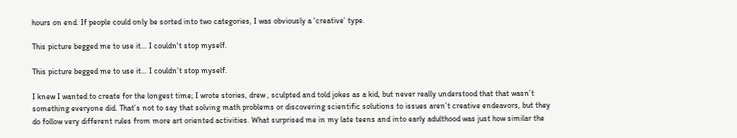hours on end. If people could only be sorted into two categories, I was obviously a ‘creative’ type.

This picture begged me to use it... I couldn't stop myself.

This picture begged me to use it… I couldn’t stop myself.

I knew I wanted to create for the longest time; I wrote stories, drew , sculpted and told jokes as a kid, but never really understood that that wasn’t something everyone did. That’s not to say that solving math problems or discovering scientific solutions to issues aren’t creative endeavors, but they do follow very different rules from more art oriented activities. What surprised me in my late teens and into early adulthood was just how similar the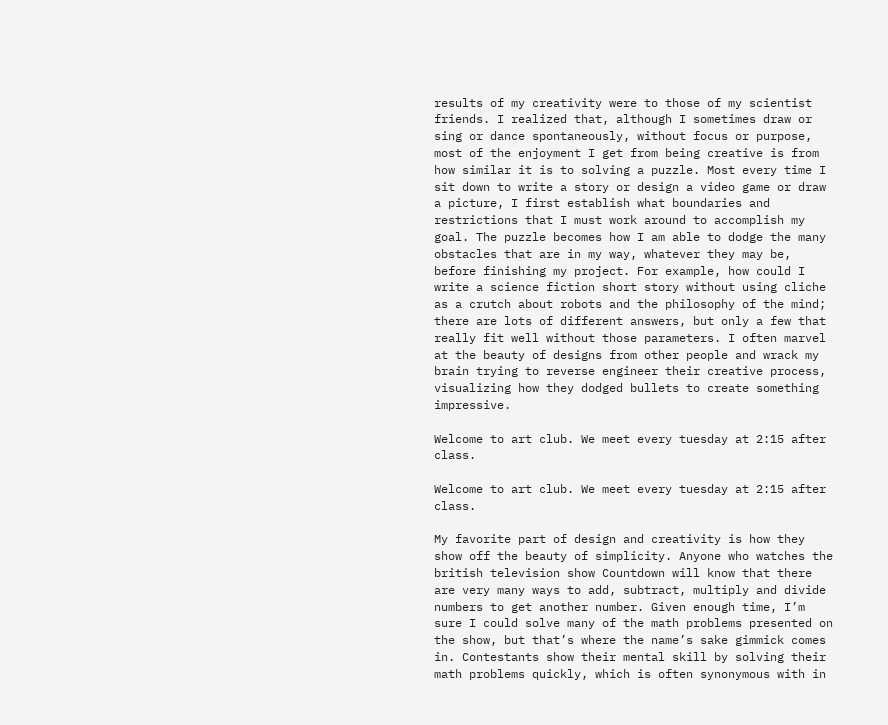results of my creativity were to those of my scientist friends. I realized that, although I sometimes draw or sing or dance spontaneously, without focus or purpose, most of the enjoyment I get from being creative is from how similar it is to solving a puzzle. Most every time I sit down to write a story or design a video game or draw a picture, I first establish what boundaries and restrictions that I must work around to accomplish my goal. The puzzle becomes how I am able to dodge the many obstacles that are in my way, whatever they may be, before finishing my project. For example, how could I write a science fiction short story without using cliche as a crutch about robots and the philosophy of the mind; there are lots of different answers, but only a few that really fit well without those parameters. I often marvel at the beauty of designs from other people and wrack my brain trying to reverse engineer their creative process, visualizing how they dodged bullets to create something impressive.

Welcome to art club. We meet every tuesday at 2:15 after class.

Welcome to art club. We meet every tuesday at 2:15 after class.

My favorite part of design and creativity is how they show off the beauty of simplicity. Anyone who watches the british television show Countdown will know that there are very many ways to add, subtract, multiply and divide numbers to get another number. Given enough time, I’m sure I could solve many of the math problems presented on the show, but that’s where the name’s sake gimmick comes in. Contestants show their mental skill by solving their math problems quickly, which is often synonymous with in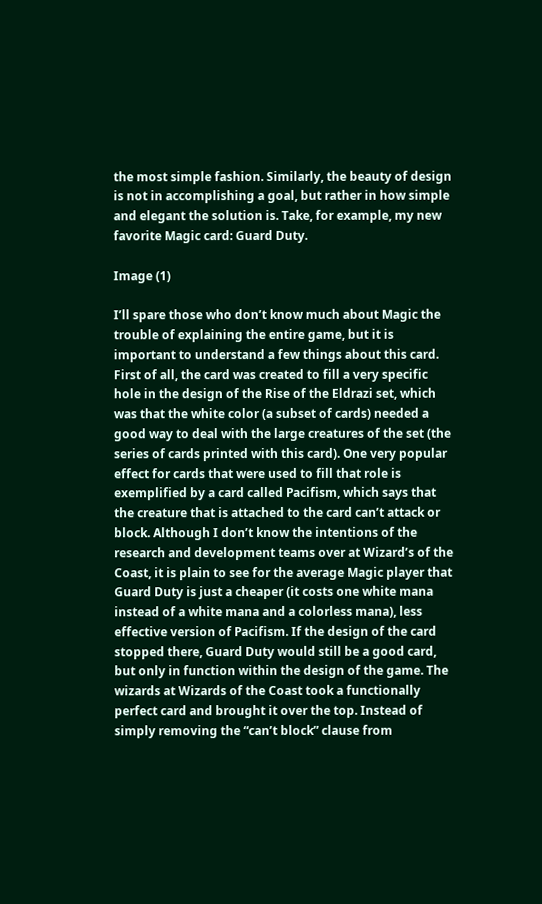the most simple fashion. Similarly, the beauty of design is not in accomplishing a goal, but rather in how simple and elegant the solution is. Take, for example, my new favorite Magic card: Guard Duty.

Image (1)

I’ll spare those who don’t know much about Magic the trouble of explaining the entire game, but it is important to understand a few things about this card. First of all, the card was created to fill a very specific hole in the design of the Rise of the Eldrazi set, which was that the white color (a subset of cards) needed a good way to deal with the large creatures of the set (the series of cards printed with this card). One very popular effect for cards that were used to fill that role is exemplified by a card called Pacifism, which says that the creature that is attached to the card can’t attack or block. Although I don’t know the intentions of the research and development teams over at Wizard’s of the Coast, it is plain to see for the average Magic player that Guard Duty is just a cheaper (it costs one white mana instead of a white mana and a colorless mana), less effective version of Pacifism. If the design of the card stopped there, Guard Duty would still be a good card, but only in function within the design of the game. The wizards at Wizards of the Coast took a functionally perfect card and brought it over the top. Instead of simply removing the “can’t block” clause from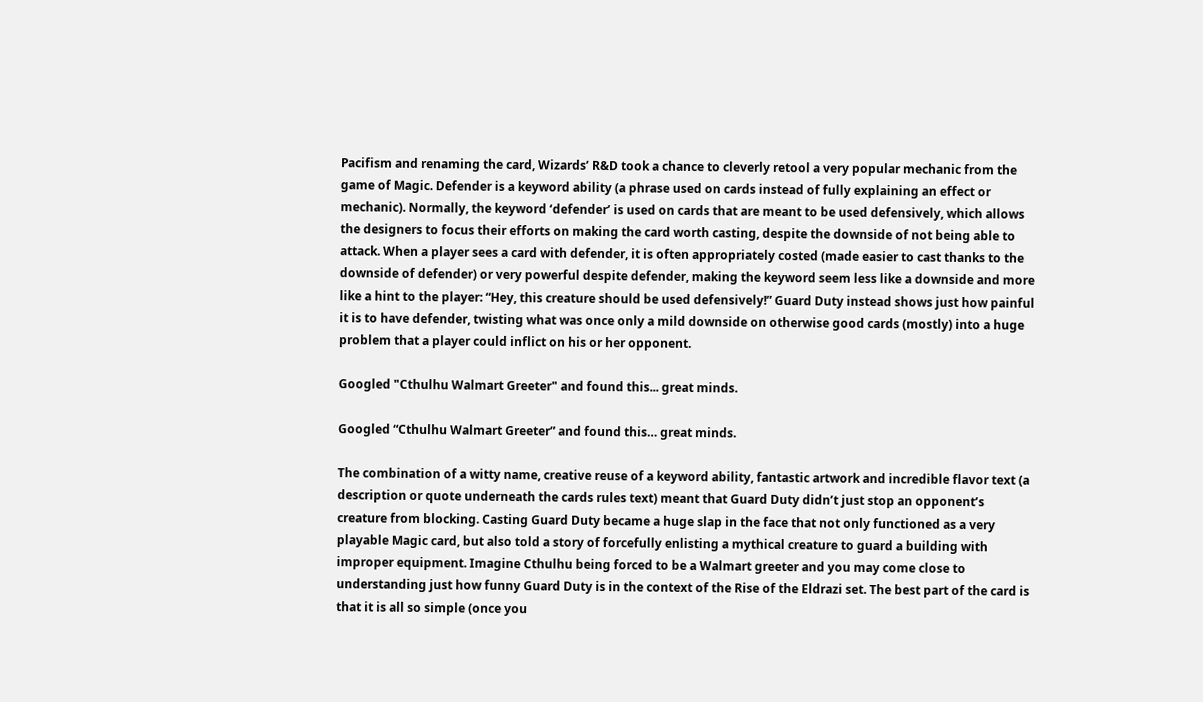Pacifism and renaming the card, Wizards’ R&D took a chance to cleverly retool a very popular mechanic from the game of Magic. Defender is a keyword ability (a phrase used on cards instead of fully explaining an effect or mechanic). Normally, the keyword ‘defender’ is used on cards that are meant to be used defensively, which allows the designers to focus their efforts on making the card worth casting, despite the downside of not being able to attack. When a player sees a card with defender, it is often appropriately costed (made easier to cast thanks to the downside of defender) or very powerful despite defender, making the keyword seem less like a downside and more like a hint to the player: “Hey, this creature should be used defensively!” Guard Duty instead shows just how painful it is to have defender, twisting what was once only a mild downside on otherwise good cards (mostly) into a huge problem that a player could inflict on his or her opponent.

Googled "Cthulhu Walmart Greeter" and found this... great minds.

Googled “Cthulhu Walmart Greeter” and found this… great minds.

The combination of a witty name, creative reuse of a keyword ability, fantastic artwork and incredible flavor text (a description or quote underneath the cards rules text) meant that Guard Duty didn’t just stop an opponent’s creature from blocking. Casting Guard Duty became a huge slap in the face that not only functioned as a very playable Magic card, but also told a story of forcefully enlisting a mythical creature to guard a building with improper equipment. Imagine Cthulhu being forced to be a Walmart greeter and you may come close to understanding just how funny Guard Duty is in the context of the Rise of the Eldrazi set. The best part of the card is that it is all so simple (once you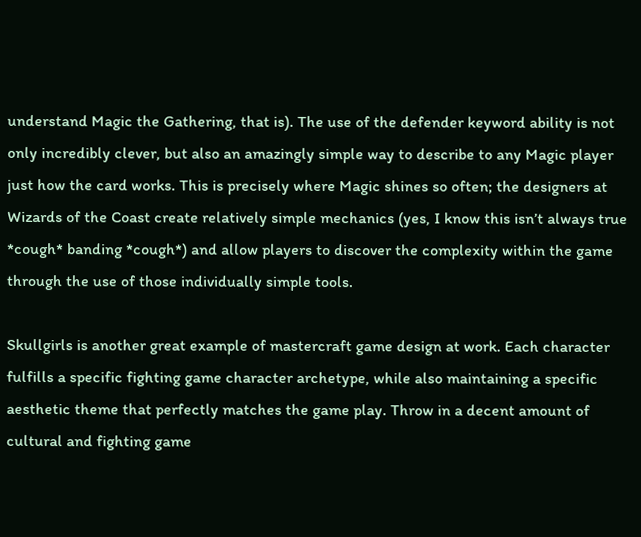understand Magic the Gathering, that is). The use of the defender keyword ability is not only incredibly clever, but also an amazingly simple way to describe to any Magic player just how the card works. This is precisely where Magic shines so often; the designers at Wizards of the Coast create relatively simple mechanics (yes, I know this isn’t always true *cough* banding *cough*) and allow players to discover the complexity within the game through the use of those individually simple tools.

Skullgirls is another great example of mastercraft game design at work. Each character fulfills a specific fighting game character archetype, while also maintaining a specific aesthetic theme that perfectly matches the game play. Throw in a decent amount of cultural and fighting game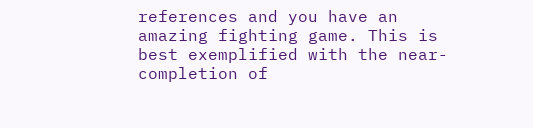references and you have an amazing fighting game. This is best exemplified with the near-completion of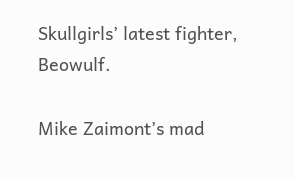Skullgirls’ latest fighter, Beowulf.

Mike Zaimont’s mad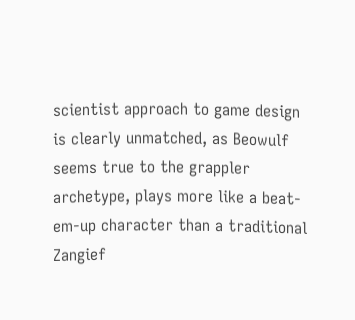scientist approach to game design is clearly unmatched, as Beowulf seems true to the grappler archetype, plays more like a beat-em-up character than a traditional Zangief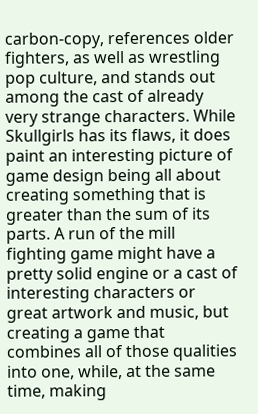carbon-copy, references older fighters, as well as wrestling pop culture, and stands out among the cast of already very strange characters. While Skullgirls has its flaws, it does paint an interesting picture of game design being all about creating something that is greater than the sum of its parts. A run of the mill fighting game might have a pretty solid engine or a cast of interesting characters or great artwork and music, but creating a game that combines all of those qualities into one, while, at the same time, making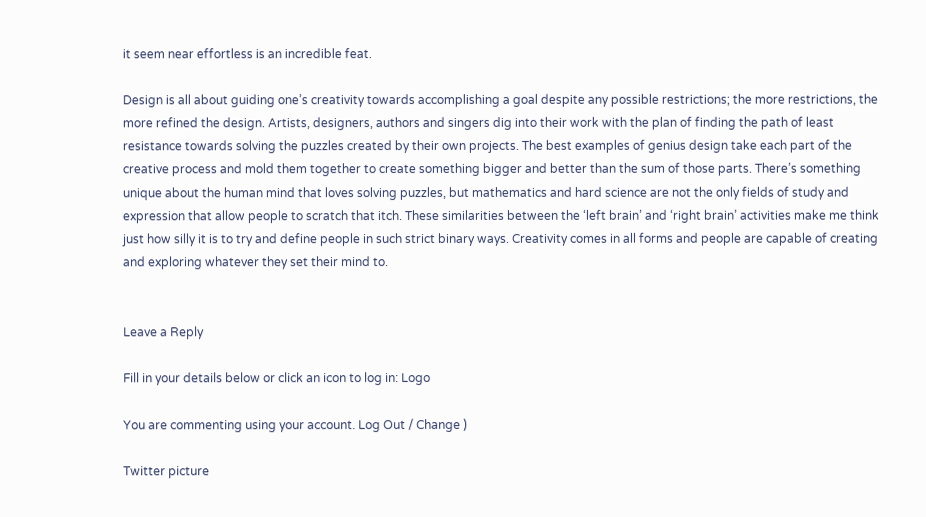it seem near effortless is an incredible feat.

Design is all about guiding one’s creativity towards accomplishing a goal despite any possible restrictions; the more restrictions, the more refined the design. Artists, designers, authors and singers dig into their work with the plan of finding the path of least resistance towards solving the puzzles created by their own projects. The best examples of genius design take each part of the creative process and mold them together to create something bigger and better than the sum of those parts. There’s something unique about the human mind that loves solving puzzles, but mathematics and hard science are not the only fields of study and expression that allow people to scratch that itch. These similarities between the ‘left brain’ and ‘right brain’ activities make me think just how silly it is to try and define people in such strict binary ways. Creativity comes in all forms and people are capable of creating and exploring whatever they set their mind to.


Leave a Reply

Fill in your details below or click an icon to log in: Logo

You are commenting using your account. Log Out / Change )

Twitter picture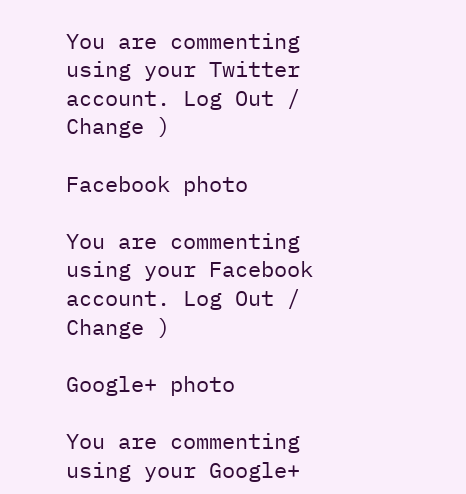You are commenting using your Twitter account. Log Out / Change )

Facebook photo

You are commenting using your Facebook account. Log Out / Change )

Google+ photo

You are commenting using your Google+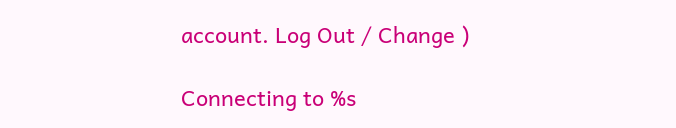account. Log Out / Change )

Connecting to %s